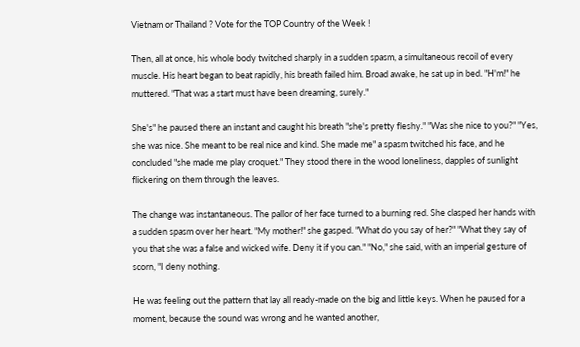Vietnam or Thailand ? Vote for the TOP Country of the Week !

Then, all at once, his whole body twitched sharply in a sudden spasm, a simultaneous recoil of every muscle. His heart began to beat rapidly, his breath failed him. Broad awake, he sat up in bed. "H'm!" he muttered. "That was a start must have been dreaming, surely."

She's" he paused there an instant and caught his breath "she's pretty fleshy." "Was she nice to you?" "Yes, she was nice. She meant to be real nice and kind. She made me" a spasm twitched his face, and he concluded "she made me play croquet." They stood there in the wood loneliness, dapples of sunlight flickering on them through the leaves.

The change was instantaneous. The pallor of her face turned to a burning red. She clasped her hands with a sudden spasm over her heart. "My mother!" she gasped. "What do you say of her?" "What they say of you that she was a false and wicked wife. Deny it if you can." "No," she said, with an imperial gesture of scorn, "I deny nothing.

He was feeling out the pattern that lay all ready-made on the big and little keys. When he paused for a moment, because the sound was wrong and he wanted another,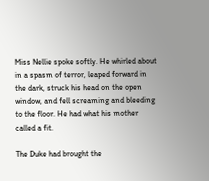Miss Nellie spoke softly. He whirled about in a spasm of terror, leaped forward in the dark, struck his head on the open window, and fell screaming and bleeding to the floor. He had what his mother called a fit.

The Duke had brought the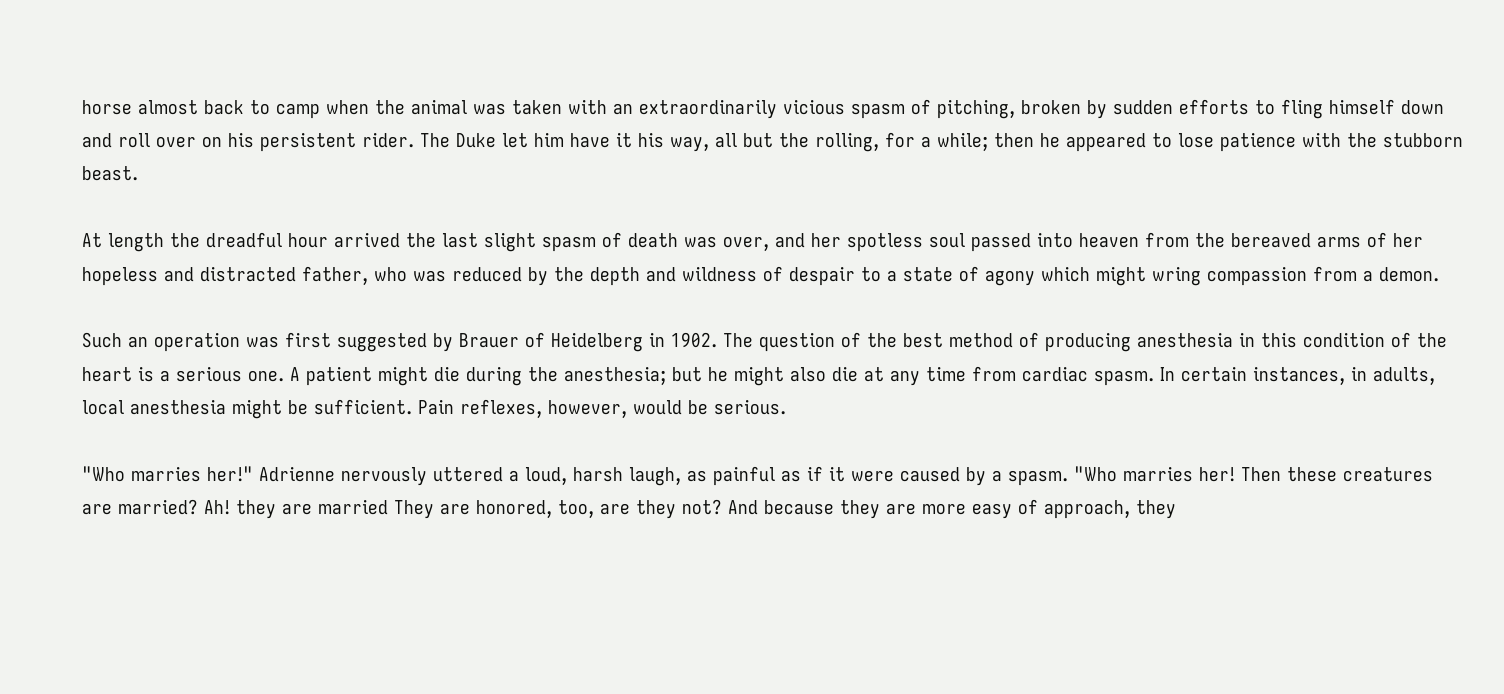horse almost back to camp when the animal was taken with an extraordinarily vicious spasm of pitching, broken by sudden efforts to fling himself down and roll over on his persistent rider. The Duke let him have it his way, all but the rolling, for a while; then he appeared to lose patience with the stubborn beast.

At length the dreadful hour arrived the last slight spasm of death was over, and her spotless soul passed into heaven from the bereaved arms of her hopeless and distracted father, who was reduced by the depth and wildness of despair to a state of agony which might wring compassion from a demon.

Such an operation was first suggested by Brauer of Heidelberg in 1902. The question of the best method of producing anesthesia in this condition of the heart is a serious one. A patient might die during the anesthesia; but he might also die at any time from cardiac spasm. In certain instances, in adults, local anesthesia might be sufficient. Pain reflexes, however, would be serious.

"Who marries her!" Adrienne nervously uttered a loud, harsh laugh, as painful as if it were caused by a spasm. "Who marries her! Then these creatures are married? Ah! they are married They are honored, too, are they not? And because they are more easy of approach, they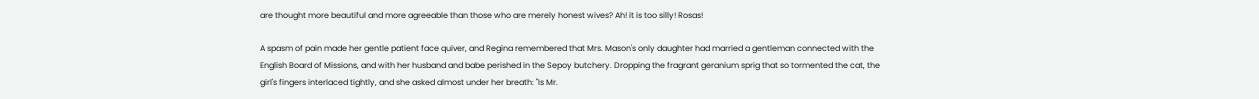are thought more beautiful and more agreeable than those who are merely honest wives? Ah! it is too silly! Rosas!

A spasm of pain made her gentle patient face quiver, and Regina remembered that Mrs. Mason's only daughter had married a gentleman connected with the English Board of Missions, and with her husband and babe perished in the Sepoy butchery. Dropping the fragrant geranium sprig that so tormented the cat, the girl's fingers interlaced tightly, and she asked almost under her breath: "Is Mr.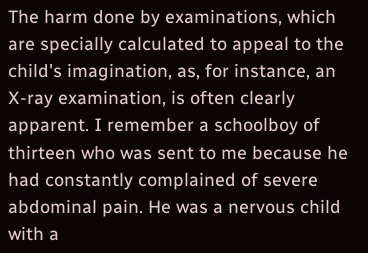The harm done by examinations, which are specially calculated to appeal to the child's imagination, as, for instance, an X-ray examination, is often clearly apparent. I remember a schoolboy of thirteen who was sent to me because he had constantly complained of severe abdominal pain. He was a nervous child with a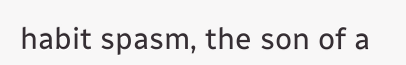habit spasm, the son of a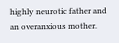highly neurotic father and an overanxious mother.